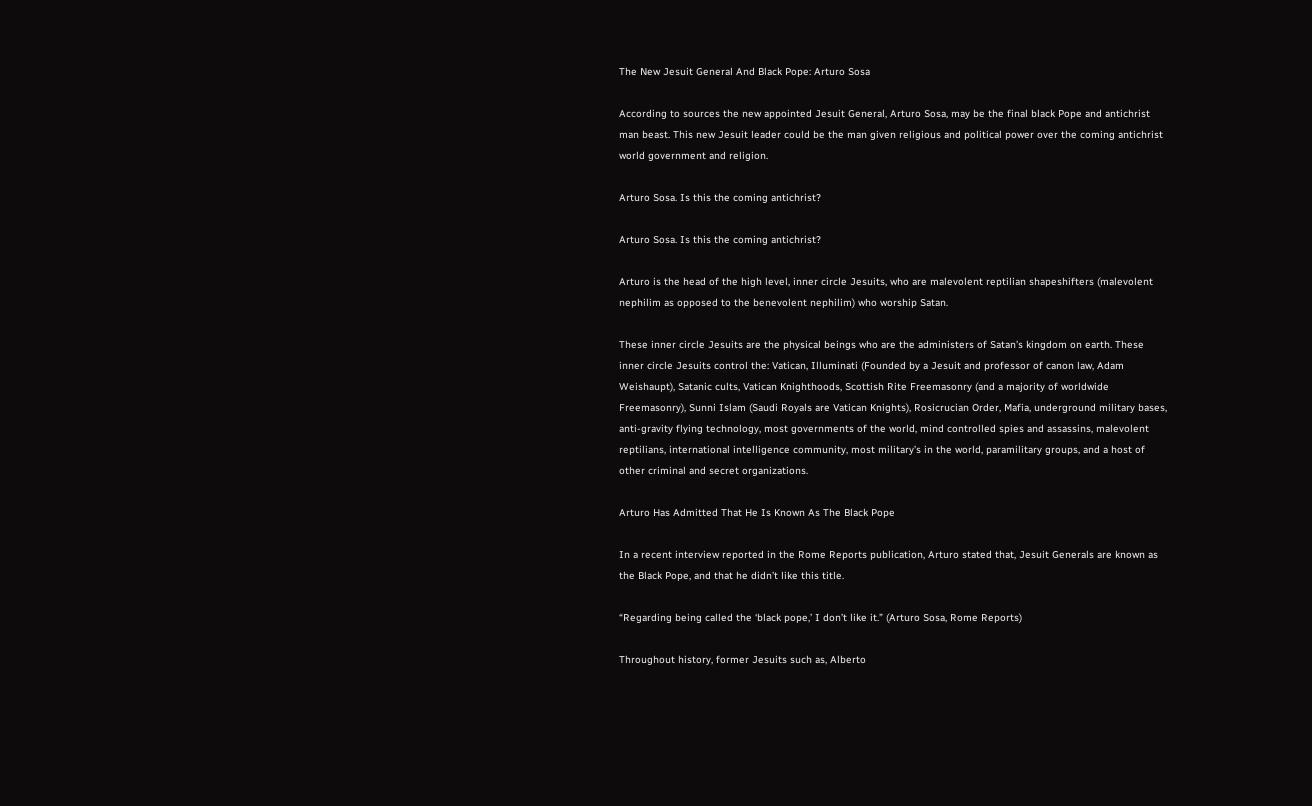The New Jesuit General And Black Pope: Arturo Sosa

According to sources the new appointed Jesuit General, Arturo Sosa, may be the final black Pope and antichrist man beast. This new Jesuit leader could be the man given religious and political power over the coming antichrist world government and religion.

Arturo Sosa. Is this the coming antichrist?

Arturo Sosa. Is this the coming antichrist?

Arturo is the head of the high level, inner circle Jesuits, who are malevolent reptilian shapeshifters (malevolent nephilim as opposed to the benevolent nephilim) who worship Satan.

These inner circle Jesuits are the physical beings who are the administers of Satan’s kingdom on earth. These inner circle Jesuits control the: Vatican, Illuminati (Founded by a Jesuit and professor of canon law, Adam Weishaupt), Satanic cults, Vatican Knighthoods, Scottish Rite Freemasonry (and a majority of worldwide Freemasonry), Sunni Islam (Saudi Royals are Vatican Knights), Rosicrucian Order, Mafia, underground military bases, anti-gravity flying technology, most governments of the world, mind controlled spies and assassins, malevolent reptilians, international intelligence community, most military’s in the world, paramilitary groups, and a host of other criminal and secret organizations.

Arturo Has Admitted That He Is Known As The Black Pope

In a recent interview reported in the Rome Reports publication, Arturo stated that, Jesuit Generals are known as the Black Pope, and that he didn’t like this title.

“Regarding being called the ‘black pope,’ I don’t like it.” (Arturo Sosa, Rome Reports)

Throughout history, former Jesuits such as, Alberto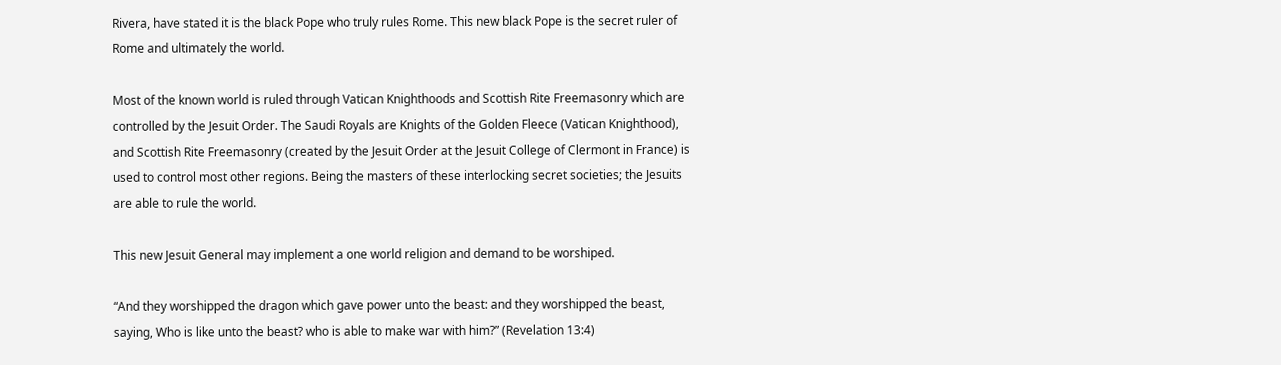Rivera, have stated it is the black Pope who truly rules Rome. This new black Pope is the secret ruler of Rome and ultimately the world.

Most of the known world is ruled through Vatican Knighthoods and Scottish Rite Freemasonry which are controlled by the Jesuit Order. The Saudi Royals are Knights of the Golden Fleece (Vatican Knighthood), and Scottish Rite Freemasonry (created by the Jesuit Order at the Jesuit College of Clermont in France) is used to control most other regions. Being the masters of these interlocking secret societies; the Jesuits are able to rule the world.

This new Jesuit General may implement a one world religion and demand to be worshiped.

“And they worshipped the dragon which gave power unto the beast: and they worshipped the beast, saying, Who is like unto the beast? who is able to make war with him?” (Revelation 13:4)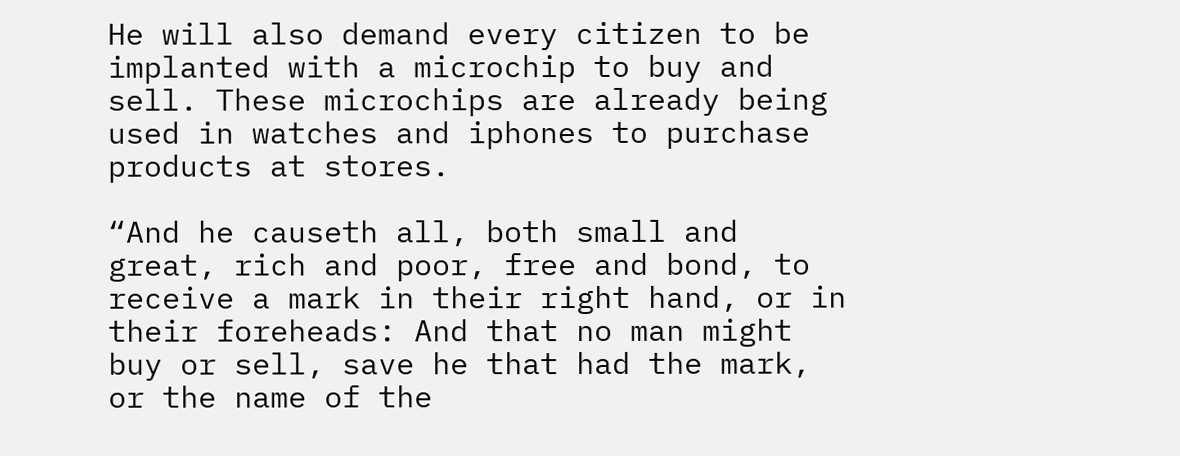He will also demand every citizen to be implanted with a microchip to buy and sell. These microchips are already being used in watches and iphones to purchase products at stores.

“And he causeth all, both small and great, rich and poor, free and bond, to receive a mark in their right hand, or in their foreheads: And that no man might buy or sell, save he that had the mark, or the name of the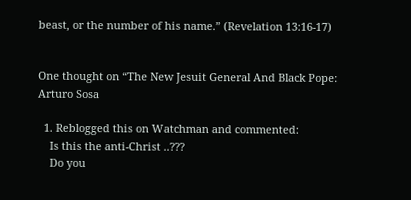beast, or the number of his name.” (Revelation 13:16-17)


One thought on “The New Jesuit General And Black Pope: Arturo Sosa

  1. Reblogged this on Watchman and commented:
    Is this the anti-Christ ..???
    Do you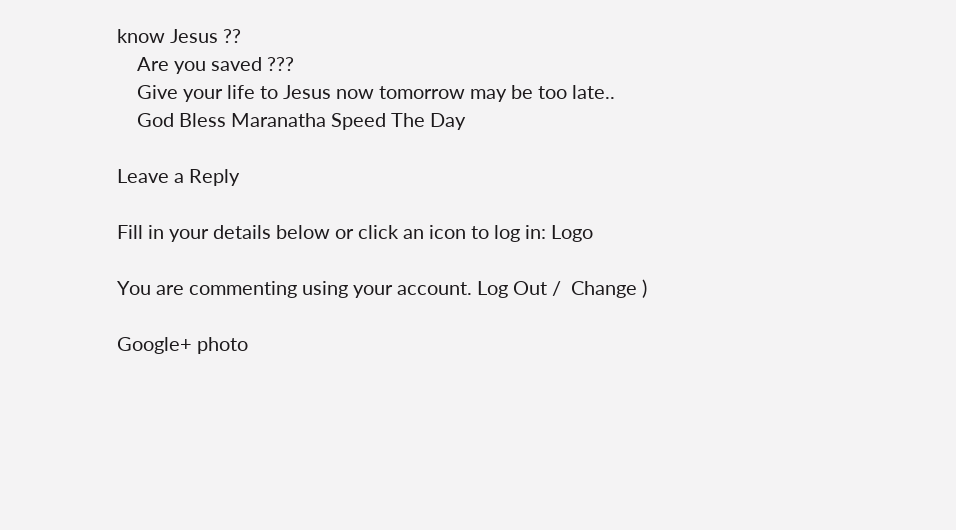know Jesus ??
    Are you saved ???
    Give your life to Jesus now tomorrow may be too late..
    God Bless Maranatha Speed The Day

Leave a Reply

Fill in your details below or click an icon to log in: Logo

You are commenting using your account. Log Out /  Change )

Google+ photo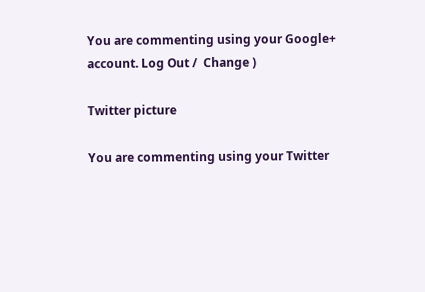You are commenting using your Google+ account. Log Out /  Change )

Twitter picture

You are commenting using your Twitter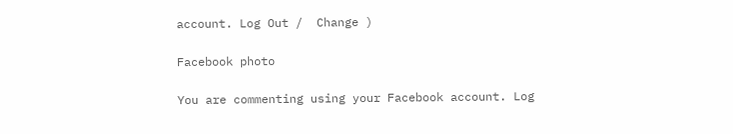account. Log Out /  Change )

Facebook photo

You are commenting using your Facebook account. Log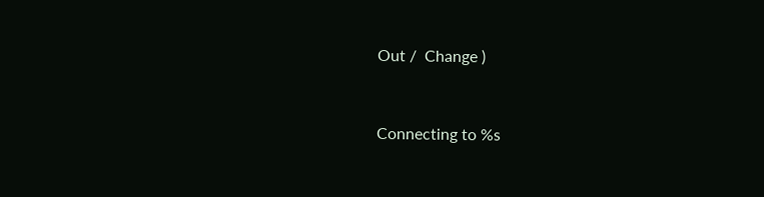Out /  Change )


Connecting to %s